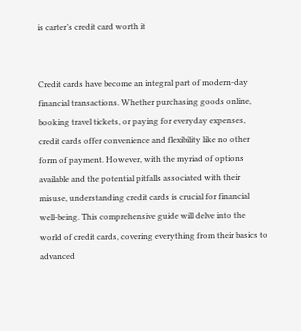is carter’s credit card worth it


Credit cards have become an integral part of modern-day financial transactions. Whether purchasing goods online, booking travel tickets, or paying for everyday expenses, credit cards offer convenience and flexibility like no other form of payment. However, with the myriad of options available and the potential pitfalls associated with their misuse, understanding credit cards is crucial for financial well-being. This comprehensive guide will delve into the world of credit cards, covering everything from their basics to advanced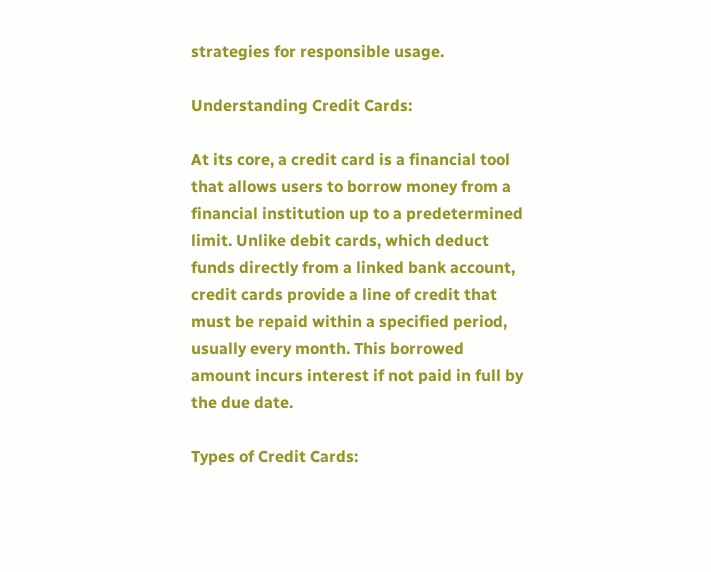strategies for responsible usage.

Understanding Credit Cards:

At its core, a credit card is a financial tool that allows users to borrow money from a financial institution up to a predetermined limit. Unlike debit cards, which deduct funds directly from a linked bank account, credit cards provide a line of credit that must be repaid within a specified period, usually every month. This borrowed amount incurs interest if not paid in full by the due date.

Types of Credit Cards: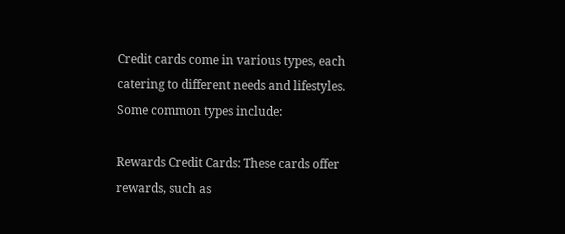Credit cards come in various types, each catering to different needs and lifestyles. Some common types include:

Rewards Credit Cards: These cards offer rewards, such as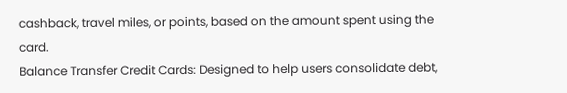cashback, travel miles, or points, based on the amount spent using the card.
Balance Transfer Credit Cards: Designed to help users consolidate debt,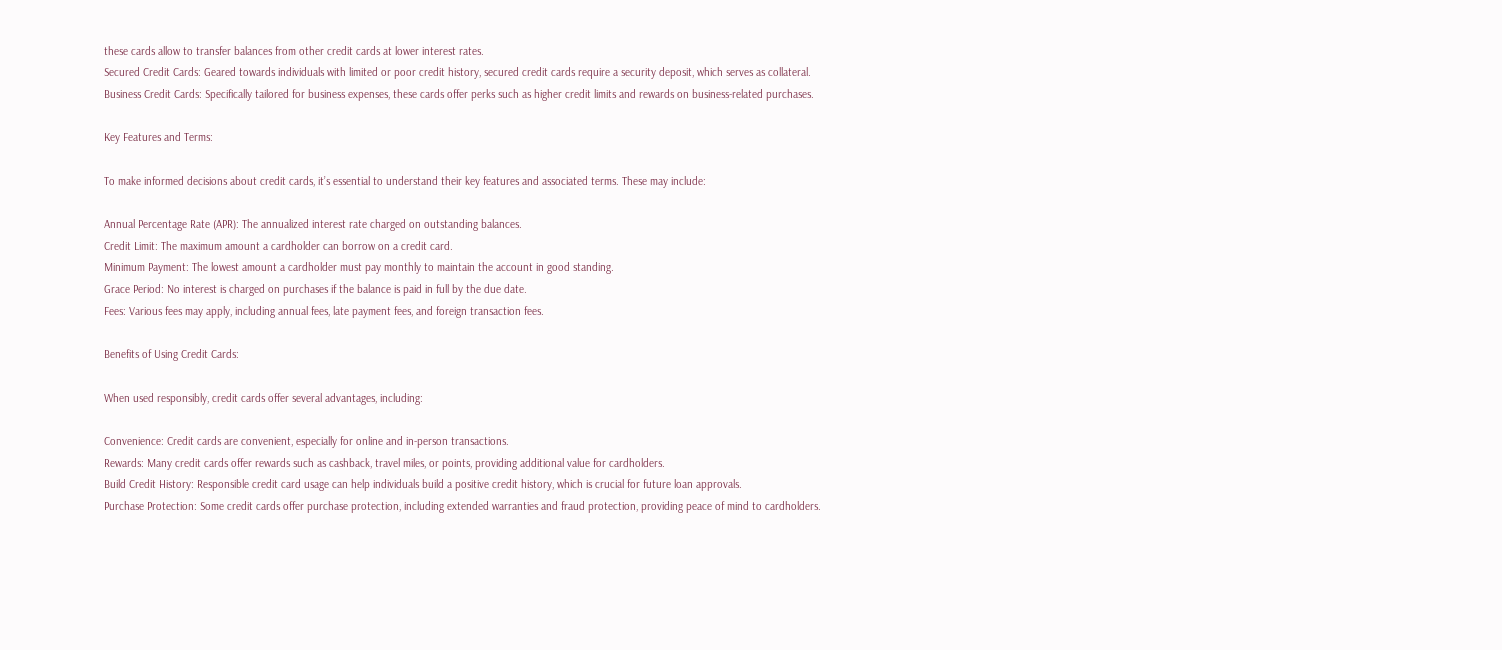these cards allow to transfer balances from other credit cards at lower interest rates.
Secured Credit Cards: Geared towards individuals with limited or poor credit history, secured credit cards require a security deposit, which serves as collateral.
Business Credit Cards: Specifically tailored for business expenses, these cards offer perks such as higher credit limits and rewards on business-related purchases.

Key Features and Terms:

To make informed decisions about credit cards, it’s essential to understand their key features and associated terms. These may include:

Annual Percentage Rate (APR): The annualized interest rate charged on outstanding balances.
Credit Limit: The maximum amount a cardholder can borrow on a credit card.
Minimum Payment: The lowest amount a cardholder must pay monthly to maintain the account in good standing.
Grace Period: No interest is charged on purchases if the balance is paid in full by the due date.
Fees: Various fees may apply, including annual fees, late payment fees, and foreign transaction fees.

Benefits of Using Credit Cards:

When used responsibly, credit cards offer several advantages, including:

Convenience: Credit cards are convenient, especially for online and in-person transactions.
Rewards: Many credit cards offer rewards such as cashback, travel miles, or points, providing additional value for cardholders.
Build Credit History: Responsible credit card usage can help individuals build a positive credit history, which is crucial for future loan approvals.
Purchase Protection: Some credit cards offer purchase protection, including extended warranties and fraud protection, providing peace of mind to cardholders.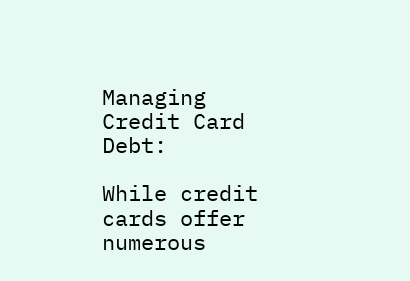Managing Credit Card Debt:

While credit cards offer numerous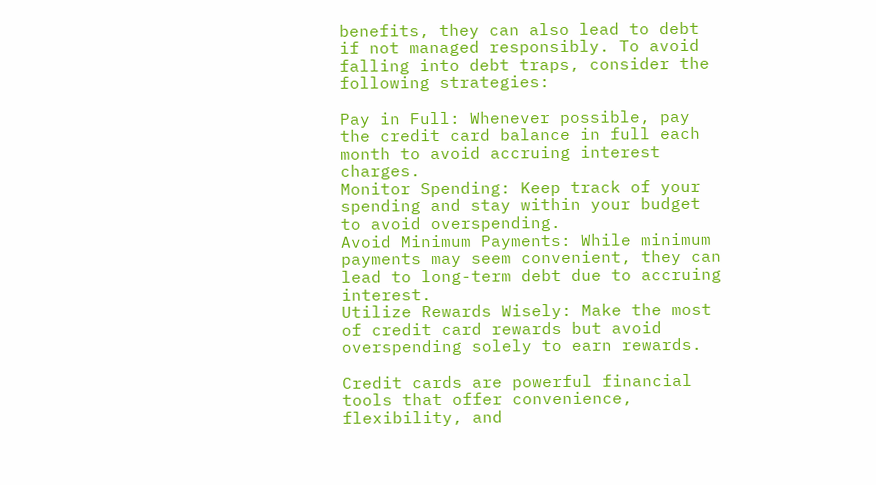benefits, they can also lead to debt if not managed responsibly. To avoid falling into debt traps, consider the following strategies:

Pay in Full: Whenever possible, pay the credit card balance in full each month to avoid accruing interest charges.
Monitor Spending: Keep track of your spending and stay within your budget to avoid overspending.
Avoid Minimum Payments: While minimum payments may seem convenient, they can lead to long-term debt due to accruing interest.
Utilize Rewards Wisely: Make the most of credit card rewards but avoid overspending solely to earn rewards.

Credit cards are powerful financial tools that offer convenience, flexibility, and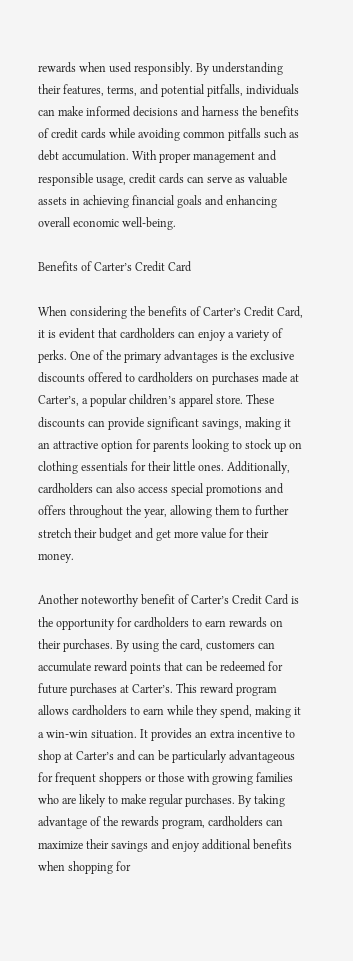rewards when used responsibly. By understanding their features, terms, and potential pitfalls, individuals can make informed decisions and harness the benefits of credit cards while avoiding common pitfalls such as debt accumulation. With proper management and responsible usage, credit cards can serve as valuable assets in achieving financial goals and enhancing overall economic well-being.

Benefits of Carter’s Credit Card

When considering the benefits of Carter’s Credit Card, it is evident that cardholders can enjoy a variety of perks. One of the primary advantages is the exclusive discounts offered to cardholders on purchases made at Carter’s, a popular children’s apparel store. These discounts can provide significant savings, making it an attractive option for parents looking to stock up on clothing essentials for their little ones. Additionally, cardholders can also access special promotions and offers throughout the year, allowing them to further stretch their budget and get more value for their money.

Another noteworthy benefit of Carter’s Credit Card is the opportunity for cardholders to earn rewards on their purchases. By using the card, customers can accumulate reward points that can be redeemed for future purchases at Carter’s. This reward program allows cardholders to earn while they spend, making it a win-win situation. It provides an extra incentive to shop at Carter’s and can be particularly advantageous for frequent shoppers or those with growing families who are likely to make regular purchases. By taking advantage of the rewards program, cardholders can maximize their savings and enjoy additional benefits when shopping for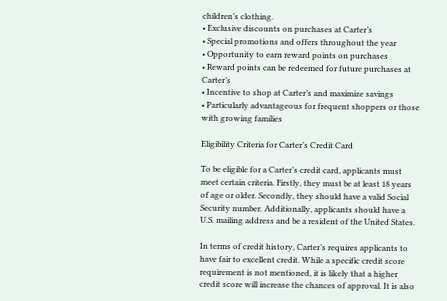children’s clothing.
• Exclusive discounts on purchases at Carter’s
• Special promotions and offers throughout the year
• Opportunity to earn reward points on purchases
• Reward points can be redeemed for future purchases at Carter’s
• Incentive to shop at Carter’s and maximize savings
• Particularly advantageous for frequent shoppers or those with growing families

Eligibility Criteria for Carter’s Credit Card

To be eligible for a Carter’s credit card, applicants must meet certain criteria. Firstly, they must be at least 18 years of age or older. Secondly, they should have a valid Social Security number. Additionally, applicants should have a U.S. mailing address and be a resident of the United States.

In terms of credit history, Carter’s requires applicants to have fair to excellent credit. While a specific credit score requirement is not mentioned, it is likely that a higher credit score will increase the chances of approval. It is also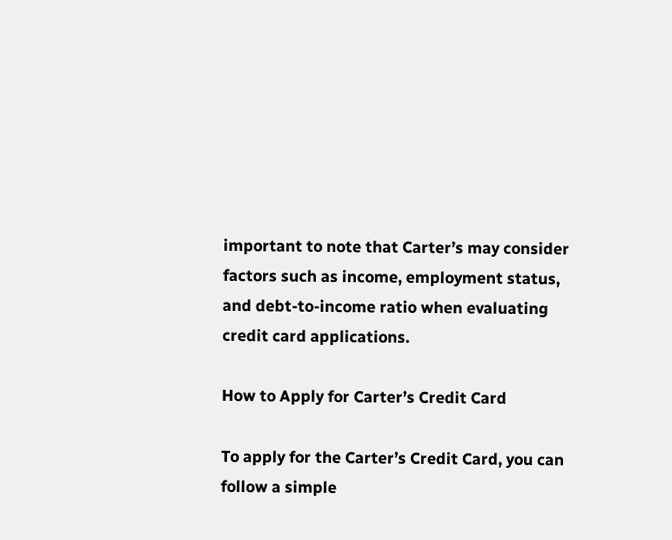important to note that Carter’s may consider factors such as income, employment status, and debt-to-income ratio when evaluating credit card applications.

How to Apply for Carter’s Credit Card

To apply for the Carter’s Credit Card, you can follow a simple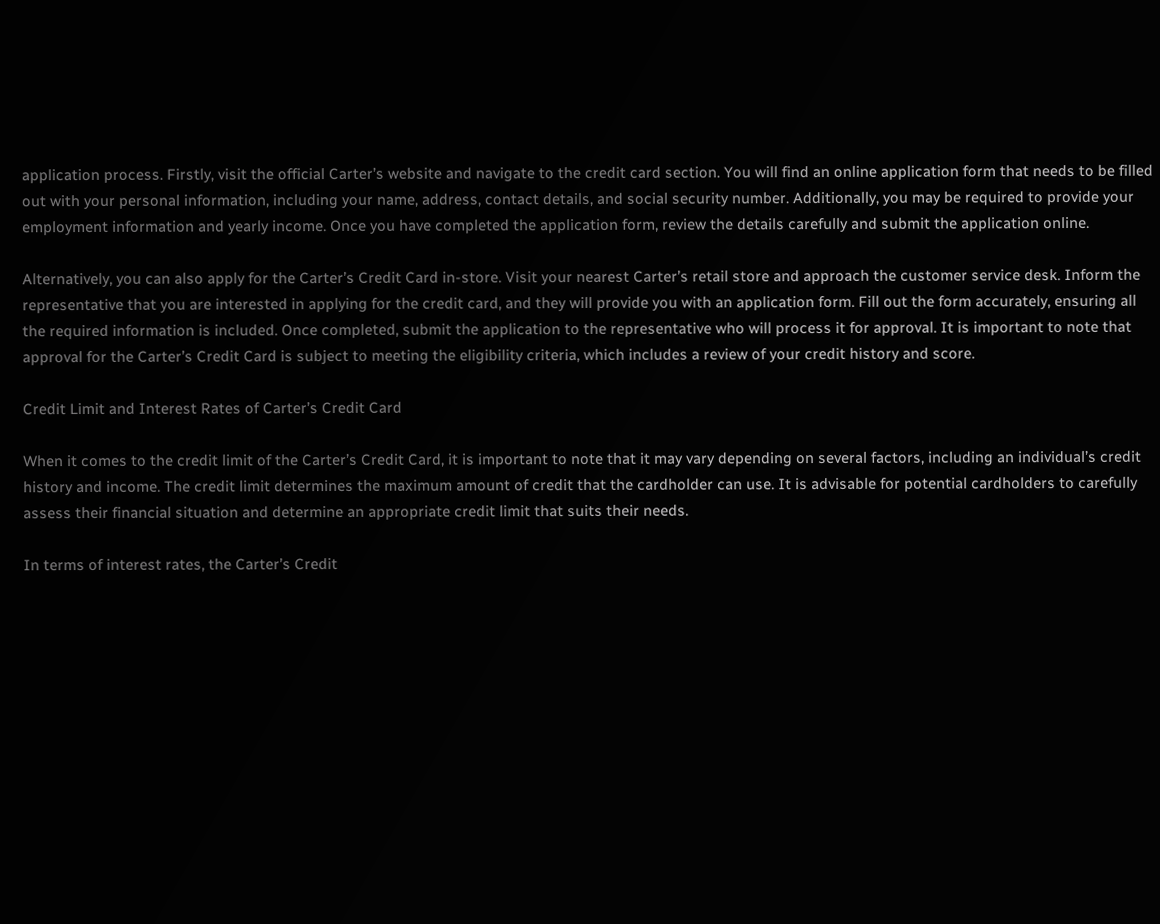application process. Firstly, visit the official Carter’s website and navigate to the credit card section. You will find an online application form that needs to be filled out with your personal information, including your name, address, contact details, and social security number. Additionally, you may be required to provide your employment information and yearly income. Once you have completed the application form, review the details carefully and submit the application online.

Alternatively, you can also apply for the Carter’s Credit Card in-store. Visit your nearest Carter’s retail store and approach the customer service desk. Inform the representative that you are interested in applying for the credit card, and they will provide you with an application form. Fill out the form accurately, ensuring all the required information is included. Once completed, submit the application to the representative who will process it for approval. It is important to note that approval for the Carter’s Credit Card is subject to meeting the eligibility criteria, which includes a review of your credit history and score.

Credit Limit and Interest Rates of Carter’s Credit Card

When it comes to the credit limit of the Carter’s Credit Card, it is important to note that it may vary depending on several factors, including an individual’s credit history and income. The credit limit determines the maximum amount of credit that the cardholder can use. It is advisable for potential cardholders to carefully assess their financial situation and determine an appropriate credit limit that suits their needs.

In terms of interest rates, the Carter’s Credit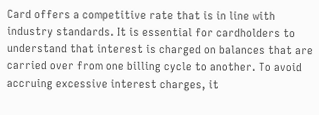Card offers a competitive rate that is in line with industry standards. It is essential for cardholders to understand that interest is charged on balances that are carried over from one billing cycle to another. To avoid accruing excessive interest charges, it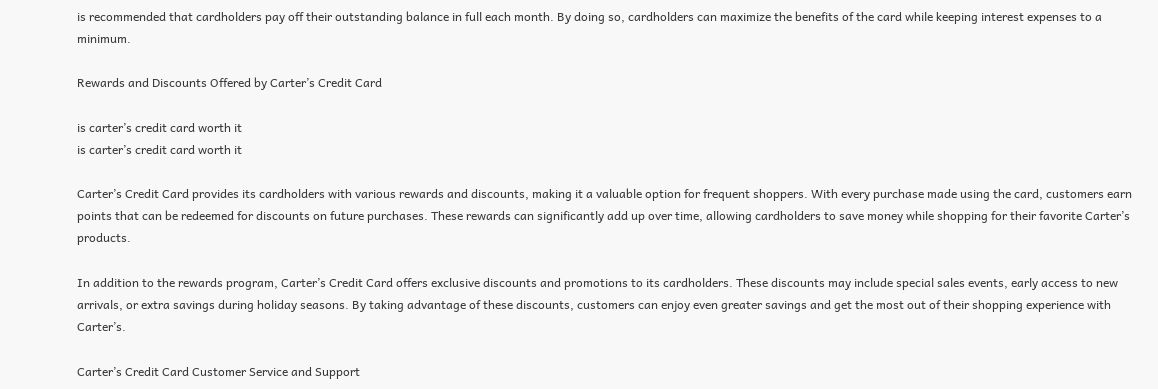is recommended that cardholders pay off their outstanding balance in full each month. By doing so, cardholders can maximize the benefits of the card while keeping interest expenses to a minimum.

Rewards and Discounts Offered by Carter’s Credit Card

is carter’s credit card worth it
is carter’s credit card worth it

Carter’s Credit Card provides its cardholders with various rewards and discounts, making it a valuable option for frequent shoppers. With every purchase made using the card, customers earn points that can be redeemed for discounts on future purchases. These rewards can significantly add up over time, allowing cardholders to save money while shopping for their favorite Carter’s products.

In addition to the rewards program, Carter’s Credit Card offers exclusive discounts and promotions to its cardholders. These discounts may include special sales events, early access to new arrivals, or extra savings during holiday seasons. By taking advantage of these discounts, customers can enjoy even greater savings and get the most out of their shopping experience with Carter’s.

Carter’s Credit Card Customer Service and Support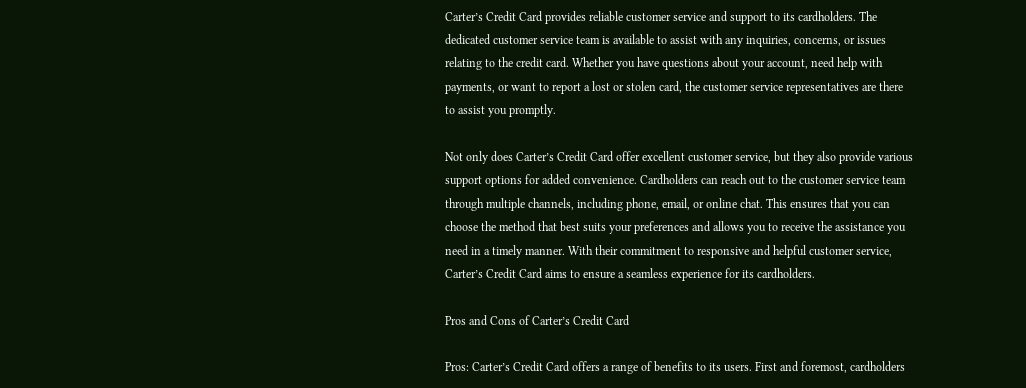Carter’s Credit Card provides reliable customer service and support to its cardholders. The dedicated customer service team is available to assist with any inquiries, concerns, or issues relating to the credit card. Whether you have questions about your account, need help with payments, or want to report a lost or stolen card, the customer service representatives are there to assist you promptly.

Not only does Carter’s Credit Card offer excellent customer service, but they also provide various support options for added convenience. Cardholders can reach out to the customer service team through multiple channels, including phone, email, or online chat. This ensures that you can choose the method that best suits your preferences and allows you to receive the assistance you need in a timely manner. With their commitment to responsive and helpful customer service, Carter’s Credit Card aims to ensure a seamless experience for its cardholders.

Pros and Cons of Carter’s Credit Card

Pros: Carter’s Credit Card offers a range of benefits to its users. First and foremost, cardholders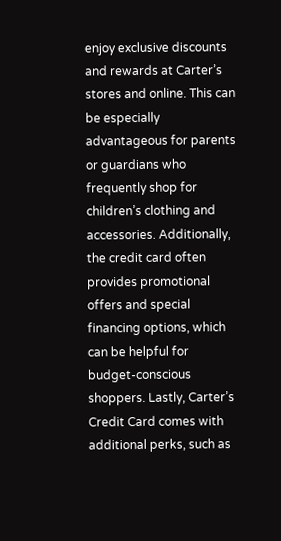enjoy exclusive discounts and rewards at Carter’s stores and online. This can be especially advantageous for parents or guardians who frequently shop for children’s clothing and accessories. Additionally, the credit card often provides promotional offers and special financing options, which can be helpful for budget-conscious shoppers. Lastly, Carter’s Credit Card comes with additional perks, such as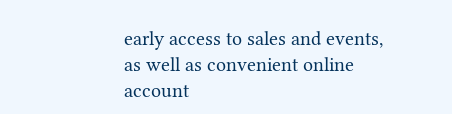early access to sales and events, as well as convenient online account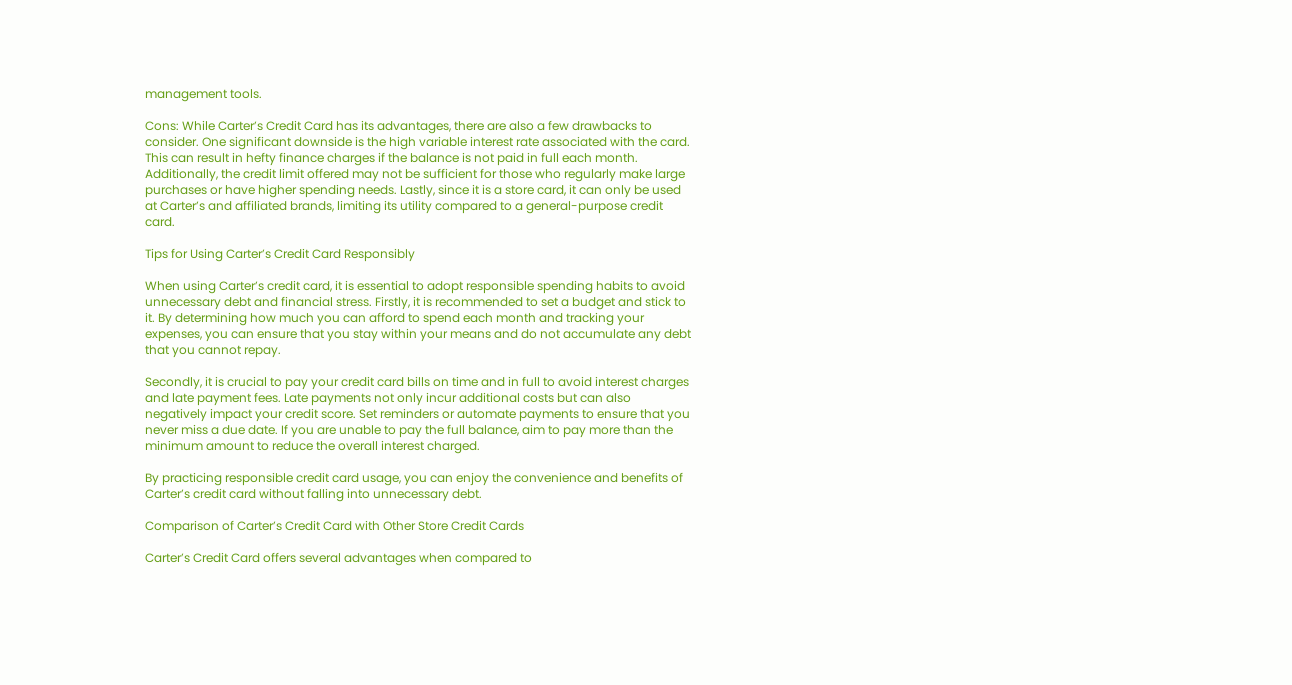management tools.

Cons: While Carter’s Credit Card has its advantages, there are also a few drawbacks to consider. One significant downside is the high variable interest rate associated with the card. This can result in hefty finance charges if the balance is not paid in full each month. Additionally, the credit limit offered may not be sufficient for those who regularly make large purchases or have higher spending needs. Lastly, since it is a store card, it can only be used at Carter’s and affiliated brands, limiting its utility compared to a general-purpose credit card.

Tips for Using Carter’s Credit Card Responsibly

When using Carter’s credit card, it is essential to adopt responsible spending habits to avoid unnecessary debt and financial stress. Firstly, it is recommended to set a budget and stick to it. By determining how much you can afford to spend each month and tracking your expenses, you can ensure that you stay within your means and do not accumulate any debt that you cannot repay.

Secondly, it is crucial to pay your credit card bills on time and in full to avoid interest charges and late payment fees. Late payments not only incur additional costs but can also negatively impact your credit score. Set reminders or automate payments to ensure that you never miss a due date. If you are unable to pay the full balance, aim to pay more than the minimum amount to reduce the overall interest charged.

By practicing responsible credit card usage, you can enjoy the convenience and benefits of Carter’s credit card without falling into unnecessary debt.

Comparison of Carter’s Credit Card with Other Store Credit Cards

Carter’s Credit Card offers several advantages when compared to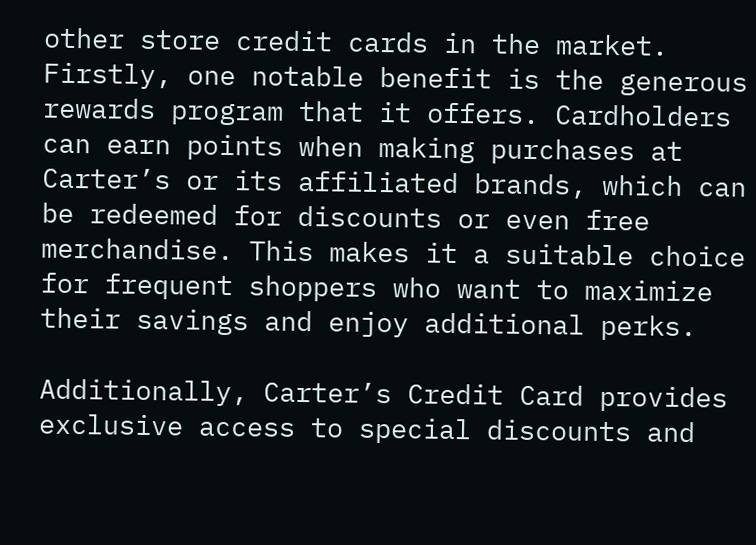other store credit cards in the market. Firstly, one notable benefit is the generous rewards program that it offers. Cardholders can earn points when making purchases at Carter’s or its affiliated brands, which can be redeemed for discounts or even free merchandise. This makes it a suitable choice for frequent shoppers who want to maximize their savings and enjoy additional perks.

Additionally, Carter’s Credit Card provides exclusive access to special discounts and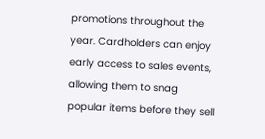promotions throughout the year. Cardholders can enjoy early access to sales events, allowing them to snag popular items before they sell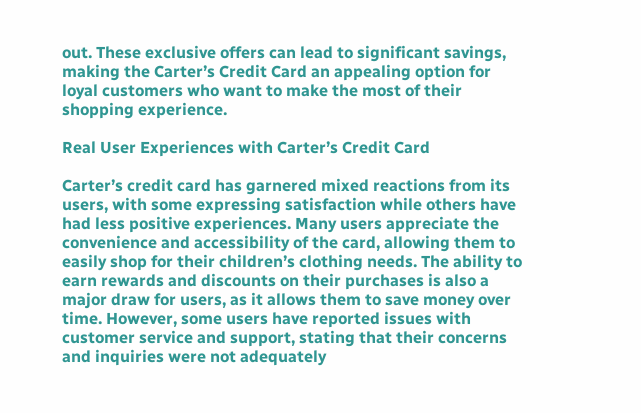out. These exclusive offers can lead to significant savings, making the Carter’s Credit Card an appealing option for loyal customers who want to make the most of their shopping experience.

Real User Experiences with Carter’s Credit Card

Carter’s credit card has garnered mixed reactions from its users, with some expressing satisfaction while others have had less positive experiences. Many users appreciate the convenience and accessibility of the card, allowing them to easily shop for their children’s clothing needs. The ability to earn rewards and discounts on their purchases is also a major draw for users, as it allows them to save money over time. However, some users have reported issues with customer service and support, stating that their concerns and inquiries were not adequately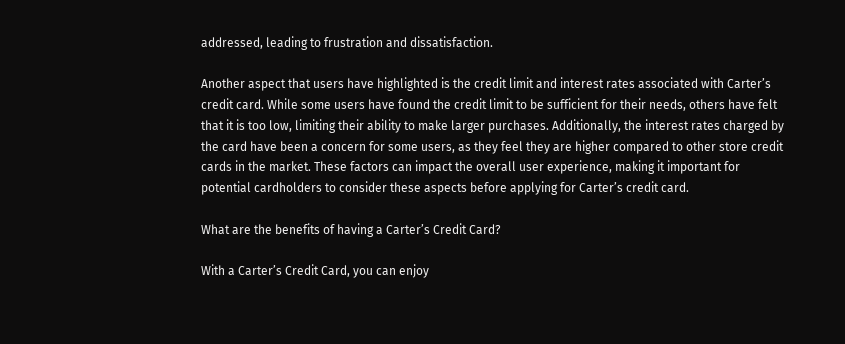addressed, leading to frustration and dissatisfaction.

Another aspect that users have highlighted is the credit limit and interest rates associated with Carter’s credit card. While some users have found the credit limit to be sufficient for their needs, others have felt that it is too low, limiting their ability to make larger purchases. Additionally, the interest rates charged by the card have been a concern for some users, as they feel they are higher compared to other store credit cards in the market. These factors can impact the overall user experience, making it important for potential cardholders to consider these aspects before applying for Carter’s credit card.

What are the benefits of having a Carter’s Credit Card?

With a Carter’s Credit Card, you can enjoy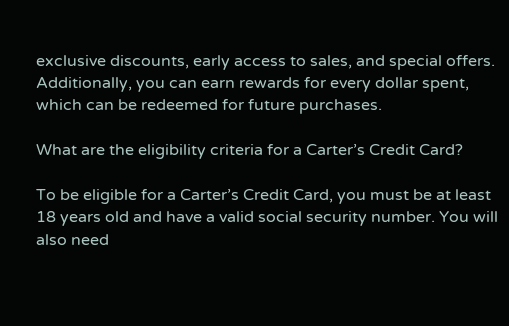exclusive discounts, early access to sales, and special offers. Additionally, you can earn rewards for every dollar spent, which can be redeemed for future purchases.

What are the eligibility criteria for a Carter’s Credit Card?

To be eligible for a Carter’s Credit Card, you must be at least 18 years old and have a valid social security number. You will also need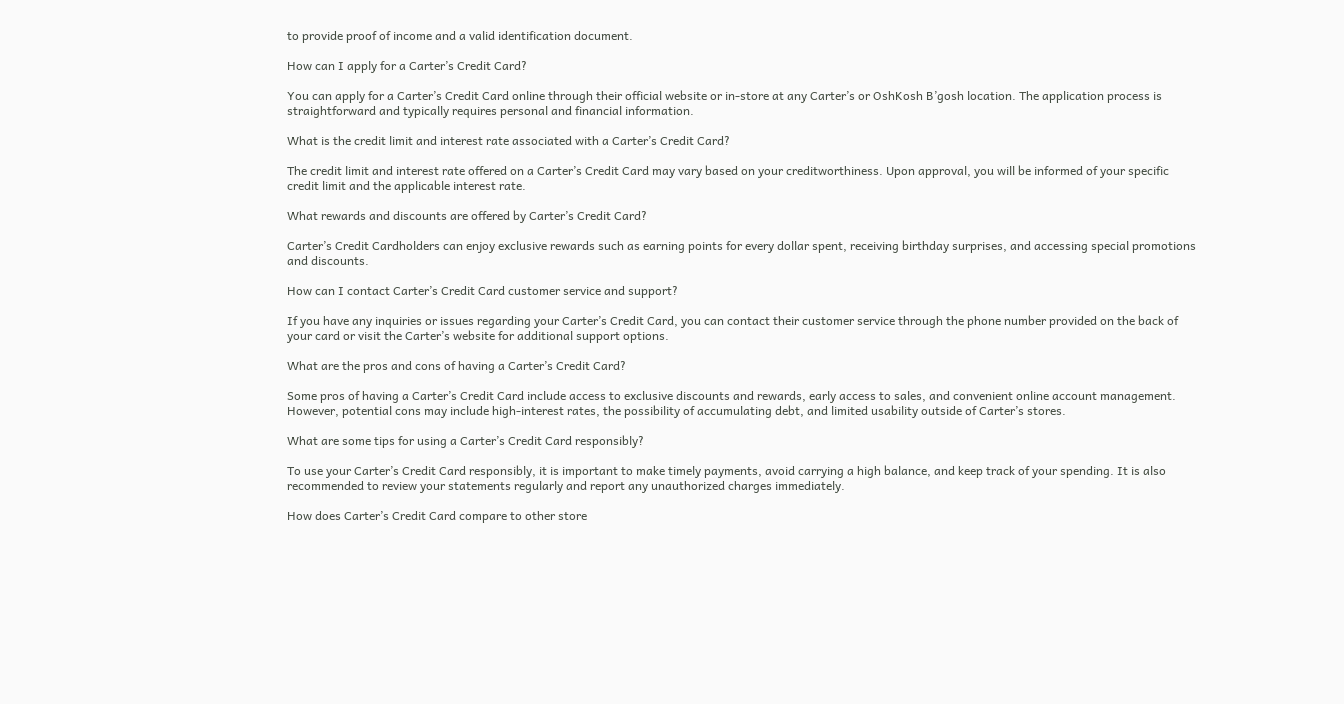to provide proof of income and a valid identification document.

How can I apply for a Carter’s Credit Card?

You can apply for a Carter’s Credit Card online through their official website or in-store at any Carter’s or OshKosh B’gosh location. The application process is straightforward and typically requires personal and financial information.

What is the credit limit and interest rate associated with a Carter’s Credit Card?

The credit limit and interest rate offered on a Carter’s Credit Card may vary based on your creditworthiness. Upon approval, you will be informed of your specific credit limit and the applicable interest rate.

What rewards and discounts are offered by Carter’s Credit Card?

Carter’s Credit Cardholders can enjoy exclusive rewards such as earning points for every dollar spent, receiving birthday surprises, and accessing special promotions and discounts.

How can I contact Carter’s Credit Card customer service and support?

If you have any inquiries or issues regarding your Carter’s Credit Card, you can contact their customer service through the phone number provided on the back of your card or visit the Carter’s website for additional support options.

What are the pros and cons of having a Carter’s Credit Card?

Some pros of having a Carter’s Credit Card include access to exclusive discounts and rewards, early access to sales, and convenient online account management. However, potential cons may include high-interest rates, the possibility of accumulating debt, and limited usability outside of Carter’s stores.

What are some tips for using a Carter’s Credit Card responsibly?

To use your Carter’s Credit Card responsibly, it is important to make timely payments, avoid carrying a high balance, and keep track of your spending. It is also recommended to review your statements regularly and report any unauthorized charges immediately.

How does Carter’s Credit Card compare to other store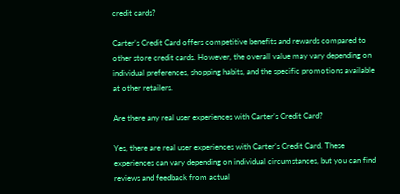credit cards?

Carter’s Credit Card offers competitive benefits and rewards compared to other store credit cards. However, the overall value may vary depending on individual preferences, shopping habits, and the specific promotions available at other retailers.

Are there any real user experiences with Carter’s Credit Card?

Yes, there are real user experiences with Carter’s Credit Card. These experiences can vary depending on individual circumstances, but you can find reviews and feedback from actual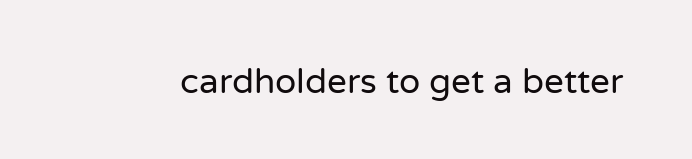cardholders to get a better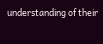understanding of their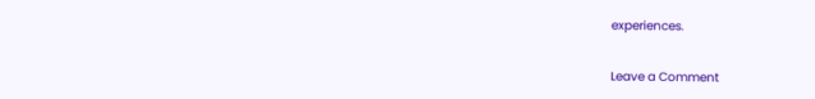experiences.

Leave a Comment